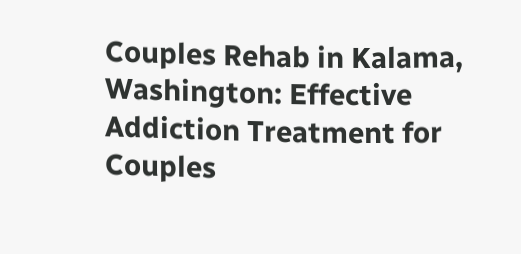Couples Rehab in Kalama, Washington: Effective Addiction Treatment for Couples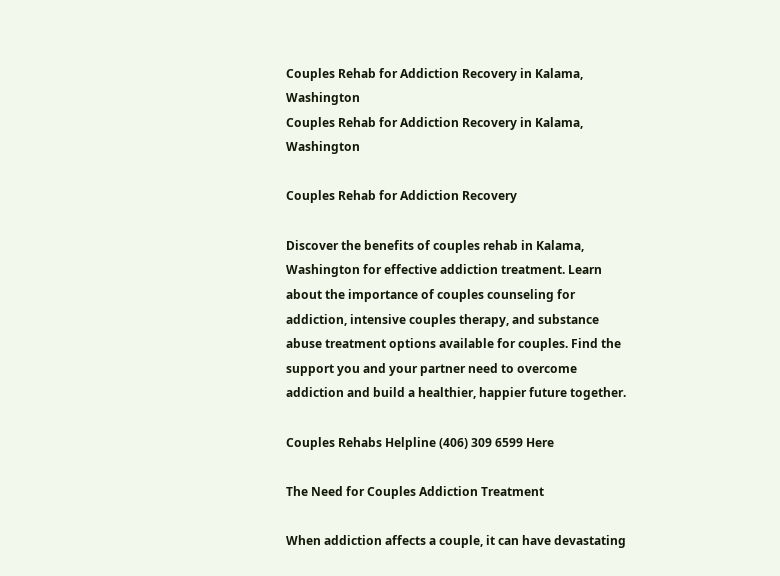Couples Rehab for Addiction Recovery in Kalama, Washington
Couples Rehab for Addiction Recovery in Kalama, Washington

Couples Rehab for Addiction Recovery

Discover the benefits of couples rehab in Kalama, Washington for effective addiction treatment. Learn about the importance of couples counseling for addiction, intensive couples therapy, and substance abuse treatment options available for couples. Find the support you and your partner need to overcome addiction and build a healthier, happier future together.

Couples Rehabs Helpline (406) 309 6599 Here

The Need for Couples Addiction Treatment

When addiction affects a couple, it can have devastating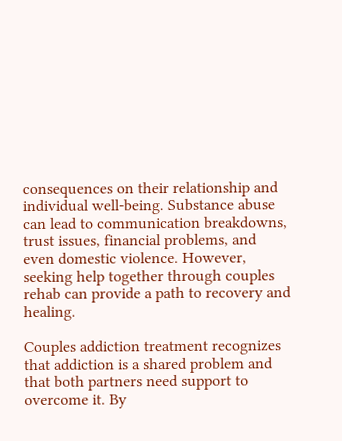consequences on their relationship and individual well-being. Substance abuse can lead to communication breakdowns, trust issues, financial problems, and even domestic violence. However, seeking help together through couples rehab can provide a path to recovery and healing.

Couples addiction treatment recognizes that addiction is a shared problem and that both partners need support to overcome it. By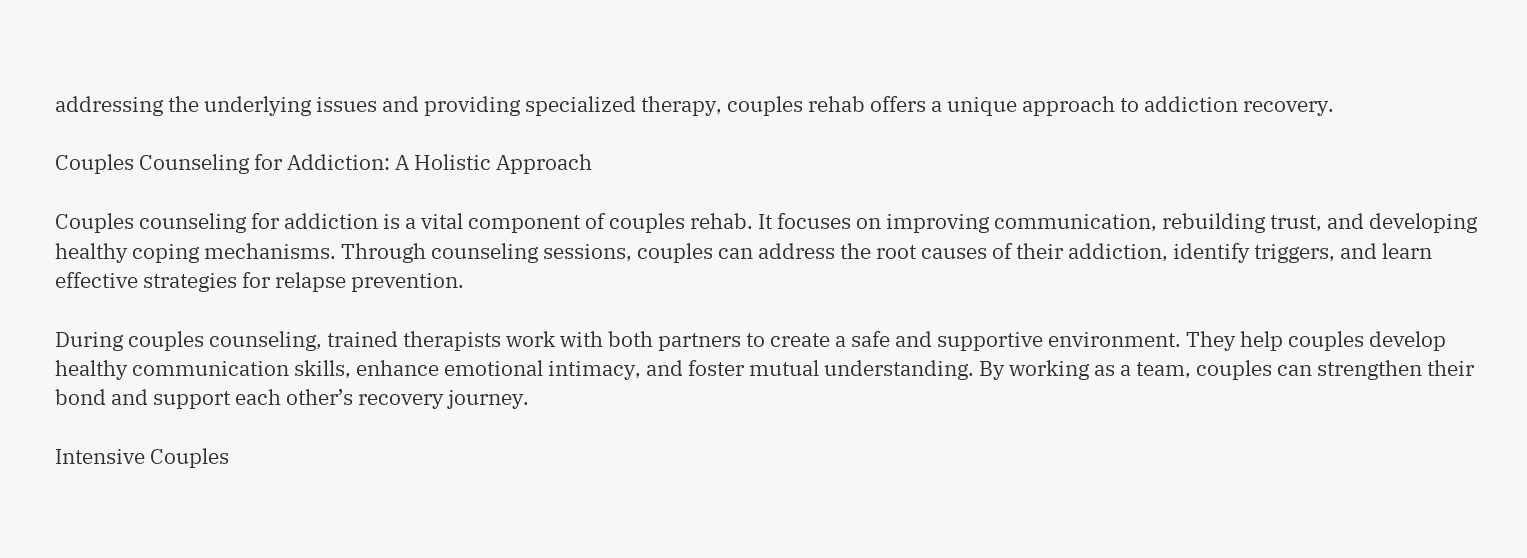addressing the underlying issues and providing specialized therapy, couples rehab offers a unique approach to addiction recovery.

Couples Counseling for Addiction: A Holistic Approach

Couples counseling for addiction is a vital component of couples rehab. It focuses on improving communication, rebuilding trust, and developing healthy coping mechanisms. Through counseling sessions, couples can address the root causes of their addiction, identify triggers, and learn effective strategies for relapse prevention.

During couples counseling, trained therapists work with both partners to create a safe and supportive environment. They help couples develop healthy communication skills, enhance emotional intimacy, and foster mutual understanding. By working as a team, couples can strengthen their bond and support each other’s recovery journey.

Intensive Couples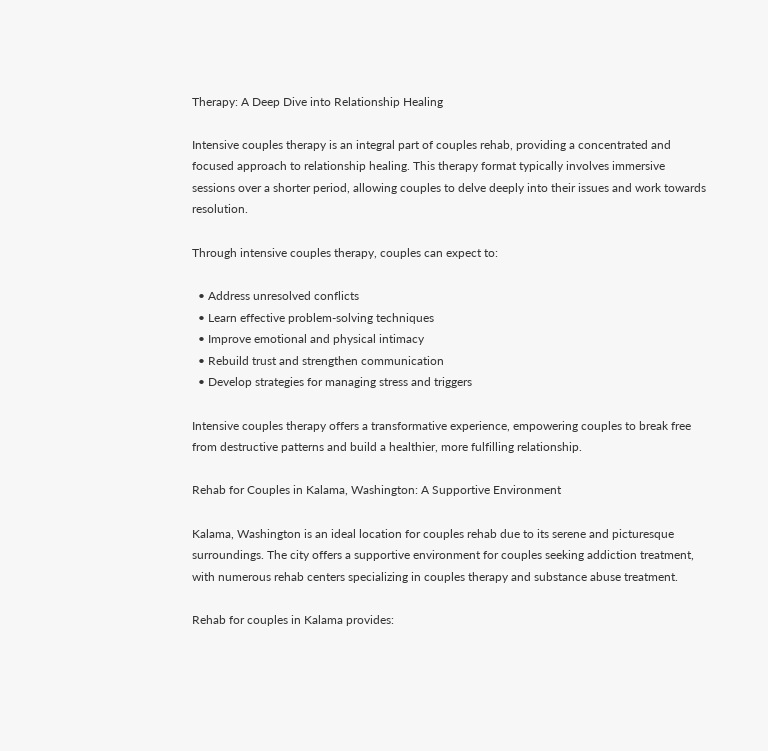Therapy: A Deep Dive into Relationship Healing

Intensive couples therapy is an integral part of couples rehab, providing a concentrated and focused approach to relationship healing. This therapy format typically involves immersive sessions over a shorter period, allowing couples to delve deeply into their issues and work towards resolution.

Through intensive couples therapy, couples can expect to:

  • Address unresolved conflicts
  • Learn effective problem-solving techniques
  • Improve emotional and physical intimacy
  • Rebuild trust and strengthen communication
  • Develop strategies for managing stress and triggers

Intensive couples therapy offers a transformative experience, empowering couples to break free from destructive patterns and build a healthier, more fulfilling relationship.

Rehab for Couples in Kalama, Washington: A Supportive Environment

Kalama, Washington is an ideal location for couples rehab due to its serene and picturesque surroundings. The city offers a supportive environment for couples seeking addiction treatment, with numerous rehab centers specializing in couples therapy and substance abuse treatment.

Rehab for couples in Kalama provides: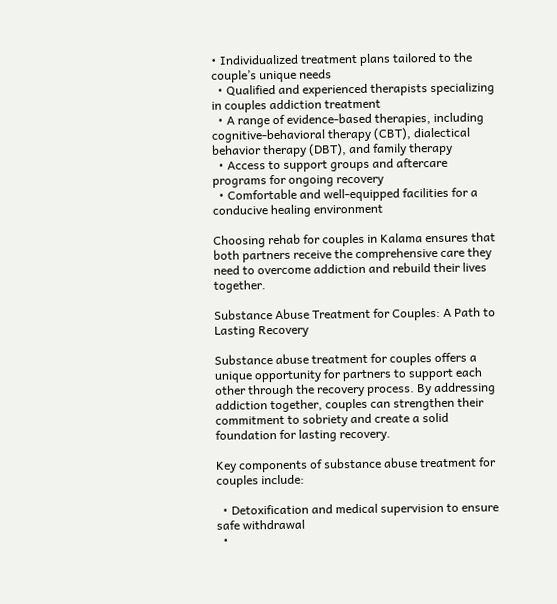• Individualized treatment plans tailored to the couple’s unique needs
  • Qualified and experienced therapists specializing in couples addiction treatment
  • A range of evidence-based therapies, including cognitive-behavioral therapy (CBT), dialectical behavior therapy (DBT), and family therapy
  • Access to support groups and aftercare programs for ongoing recovery
  • Comfortable and well-equipped facilities for a conducive healing environment

Choosing rehab for couples in Kalama ensures that both partners receive the comprehensive care they need to overcome addiction and rebuild their lives together.

Substance Abuse Treatment for Couples: A Path to Lasting Recovery

Substance abuse treatment for couples offers a unique opportunity for partners to support each other through the recovery process. By addressing addiction together, couples can strengthen their commitment to sobriety and create a solid foundation for lasting recovery.

Key components of substance abuse treatment for couples include:

  • Detoxification and medical supervision to ensure safe withdrawal
  •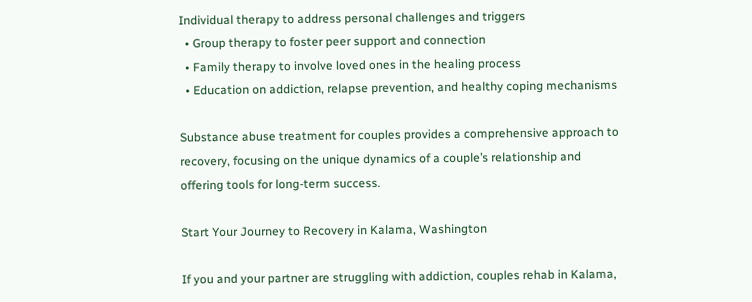Individual therapy to address personal challenges and triggers
  • Group therapy to foster peer support and connection
  • Family therapy to involve loved ones in the healing process
  • Education on addiction, relapse prevention, and healthy coping mechanisms

Substance abuse treatment for couples provides a comprehensive approach to recovery, focusing on the unique dynamics of a couple’s relationship and offering tools for long-term success.

Start Your Journey to Recovery in Kalama, Washington

If you and your partner are struggling with addiction, couples rehab in Kalama,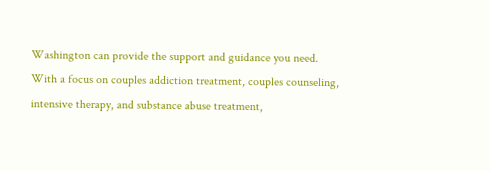Washington can provide the support and guidance you need. With a focus on couples addiction treatment, couples counseling, intensive therapy, and substance abuse treatment,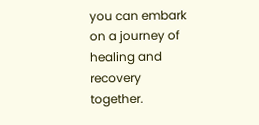you can embark on a journey of healing and recovery together.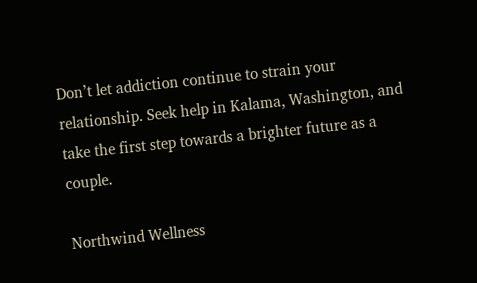Don’t let addiction continue to strain your relationship. Seek help in Kalama, Washington, and take the first step towards a brighter future as a couple.

Northwind Wellness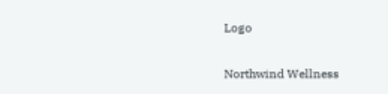Logo


Northwind Wellness